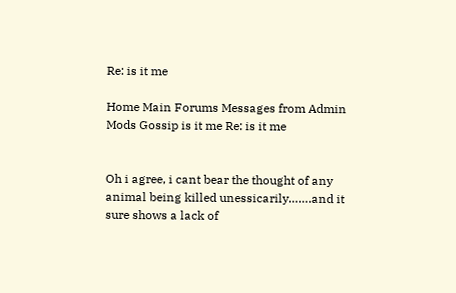Re: is it me

Home Main Forums Messages from Admin Mods Gossip is it me Re: is it me


Oh i agree, i cant bear the thought of any animal being killed unessicarily…….and it sure shows a lack of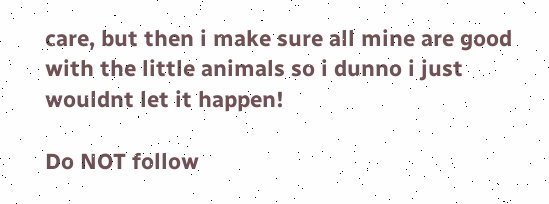care, but then i make sure all mine are good with the little animals so i dunno i just wouldnt let it happen!

Do NOT follow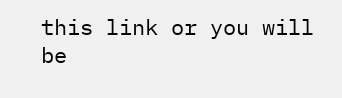this link or you will be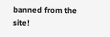banned from the site!